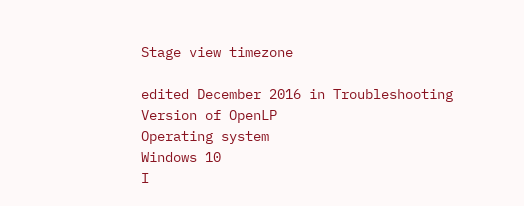Stage view timezone

edited December 2016 in Troubleshooting
Version of OpenLP
Operating system
Windows 10
I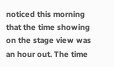noticed this morning that the time showing on the stage view was an hour out. The time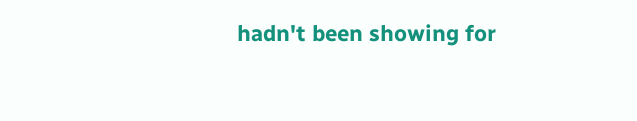hadn't been showing for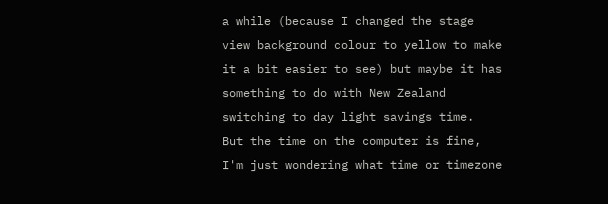a while (because I changed the stage view background colour to yellow to make it a bit easier to see) but maybe it has something to do with New Zealand switching to day light savings time.
But the time on the computer is fine, I'm just wondering what time or timezone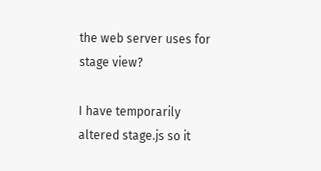the web server uses for stage view?

I have temporarily altered stage.js so it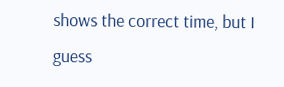shows the correct time, but I guess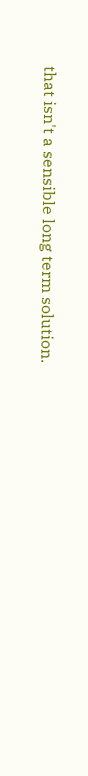that isn't a sensible long term solution.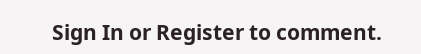Sign In or Register to comment.